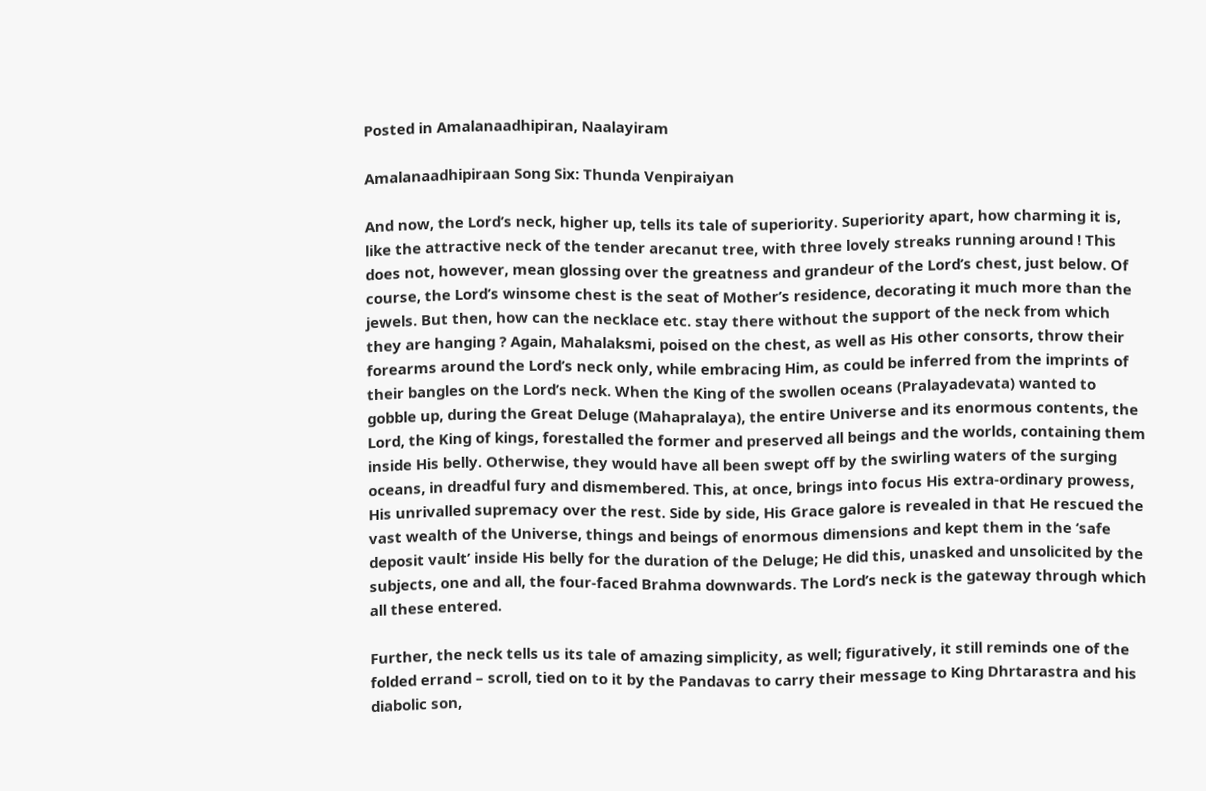Posted in Amalanaadhipiran, Naalayiram

Amalanaadhipiraan Song Six: Thunda Venpiraiyan

And now, the Lord’s neck, higher up, tells its tale of superiority. Superiority apart, how charming it is, like the attractive neck of the tender arecanut tree, with three lovely streaks running around ! This does not, however, mean glossing over the greatness and grandeur of the Lord’s chest, just below. Of course, the Lord’s winsome chest is the seat of Mother’s residence, decorating it much more than the jewels. But then, how can the necklace etc. stay there without the support of the neck from which they are hanging ? Again, Mahalaksmi, poised on the chest, as well as His other consorts, throw their forearms around the Lord’s neck only, while embracing Him, as could be inferred from the imprints of their bangles on the Lord’s neck. When the King of the swollen oceans (Pralayadevata) wanted to gobble up, during the Great Deluge (Mahapralaya), the entire Universe and its enormous contents, the Lord, the King of kings, forestalled the former and preserved all beings and the worlds, containing them inside His belly. Otherwise, they would have all been swept off by the swirling waters of the surging oceans, in dreadful fury and dismembered. This, at once, brings into focus His extra-ordinary prowess, His unrivalled supremacy over the rest. Side by side, His Grace galore is revealed in that He rescued the vast wealth of the Universe, things and beings of enormous dimensions and kept them in the ‘safe deposit vault’ inside His belly for the duration of the Deluge; He did this, unasked and unsolicited by the subjects, one and all, the four-faced Brahma downwards. The Lord’s neck is the gateway through which all these entered.

Further, the neck tells us its tale of amazing simplicity, as well; figuratively, it still reminds one of the folded errand – scroll, tied on to it by the Pandavas to carry their message to King Dhrtarastra and his diabolic son,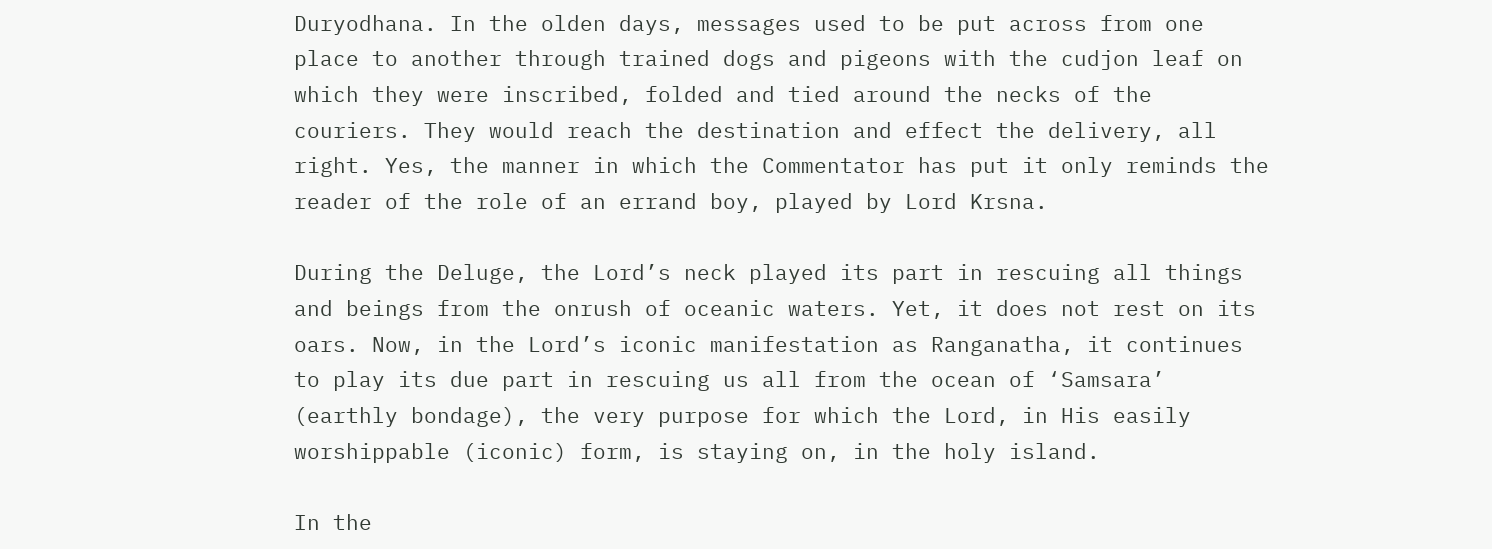Duryodhana. In the olden days, messages used to be put across from one place to another through trained dogs and pigeons with the cudjon leaf on which they were inscribed, folded and tied around the necks of the couriers. They would reach the destination and effect the delivery, all right. Yes, the manner in which the Commentator has put it only reminds the reader of the role of an errand boy, played by Lord Krsna.

During the Deluge, the Lord’s neck played its part in rescuing all things and beings from the onrush of oceanic waters. Yet, it does not rest on its oars. Now, in the Lord’s iconic manifestation as Ranganatha, it continues to play its due part in rescuing us all from the ocean of ‘Samsara’ (earthly bondage), the very purpose for which the Lord, in His easily worshippable (iconic) form, is staying on, in the holy island.

In the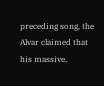preceding song, the Alvar claimed that his massive,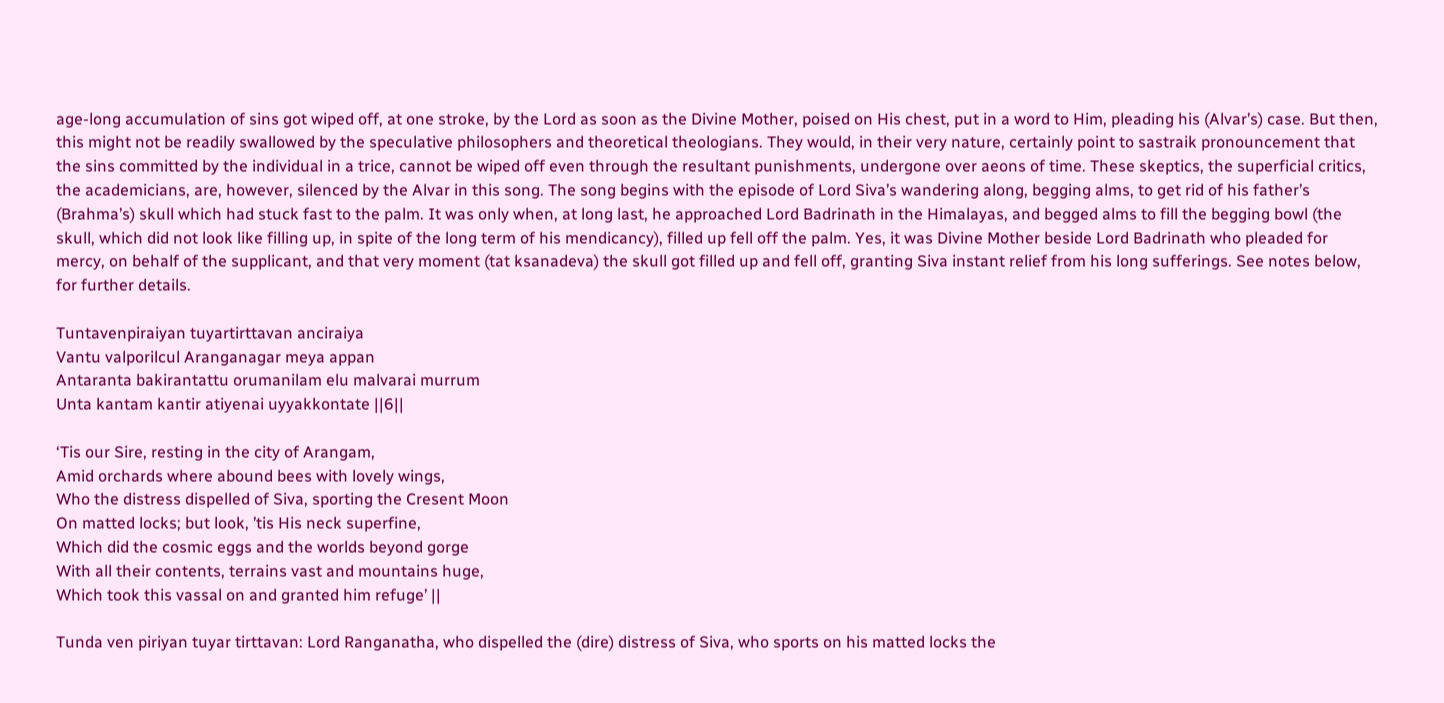age-long accumulation of sins got wiped off, at one stroke, by the Lord as soon as the Divine Mother, poised on His chest, put in a word to Him, pleading his (Alvar’s) case. But then, this might not be readily swallowed by the speculative philosophers and theoretical theologians. They would, in their very nature, certainly point to sastraik pronouncement that the sins committed by the individual in a trice, cannot be wiped off even through the resultant punishments, undergone over aeons of time. These skeptics, the superficial critics, the academicians, are, however, silenced by the Alvar in this song. The song begins with the episode of Lord Siva’s wandering along, begging alms, to get rid of his father’s (Brahma’s) skull which had stuck fast to the palm. It was only when, at long last, he approached Lord Badrinath in the Himalayas, and begged alms to fill the begging bowl (the skull, which did not look like filling up, in spite of the long term of his mendicancy), filled up fell off the palm. Yes, it was Divine Mother beside Lord Badrinath who pleaded for mercy, on behalf of the supplicant, and that very moment (tat ksanadeva) the skull got filled up and fell off, granting Siva instant relief from his long sufferings. See notes below, for further details.

Tuntavenpiraiyan tuyartirttavan anciraiya
Vantu valporilcul Aranganagar meya appan
Antaranta bakirantattu orumanilam elu malvarai murrum
Unta kantam kantir atiyenai uyyakkontate ||6||

‘Tis our Sire, resting in the city of Arangam,
Amid orchards where abound bees with lovely wings,
Who the distress dispelled of Siva, sporting the Cresent Moon
On matted locks; but look, ’tis His neck superfine,
Which did the cosmic eggs and the worlds beyond gorge
With all their contents, terrains vast and mountains huge,
Which took this vassal on and granted him refuge’ ||

Tunda ven piriyan tuyar tirttavan: Lord Ranganatha, who dispelled the (dire) distress of Siva, who sports on his matted locks the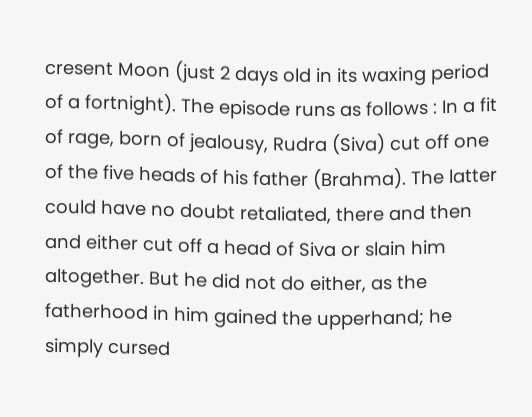cresent Moon (just 2 days old in its waxing period of a fortnight). The episode runs as follows : In a fit of rage, born of jealousy, Rudra (Siva) cut off one of the five heads of his father (Brahma). The latter could have no doubt retaliated, there and then and either cut off a head of Siva or slain him altogether. But he did not do either, as the fatherhood in him gained the upperhand; he simply cursed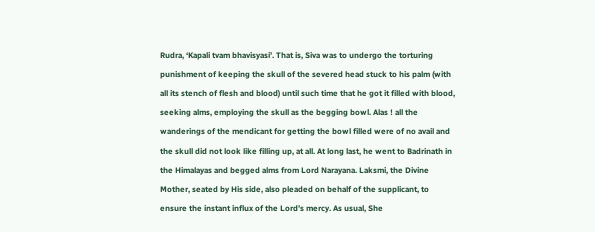Rudra, ‘Kapali tvam bhavisyasi’. That is, Siva was to undergo the torturing punishment of keeping the skull of the severed head stuck to his palm (with all its stench of flesh and blood) until such time that he got it filled with blood, seeking alms, employing the skull as the begging bowl. Alas ! all the wanderings of the mendicant for getting the bowl filled were of no avail and the skull did not look like filling up, at all. At long last, he went to Badrinath in the Himalayas and begged alms from Lord Narayana. Laksmi, the Divine Mother, seated by His side, also pleaded on behalf of the supplicant, to ensure the instant influx of the Lord’s mercy. As usual, She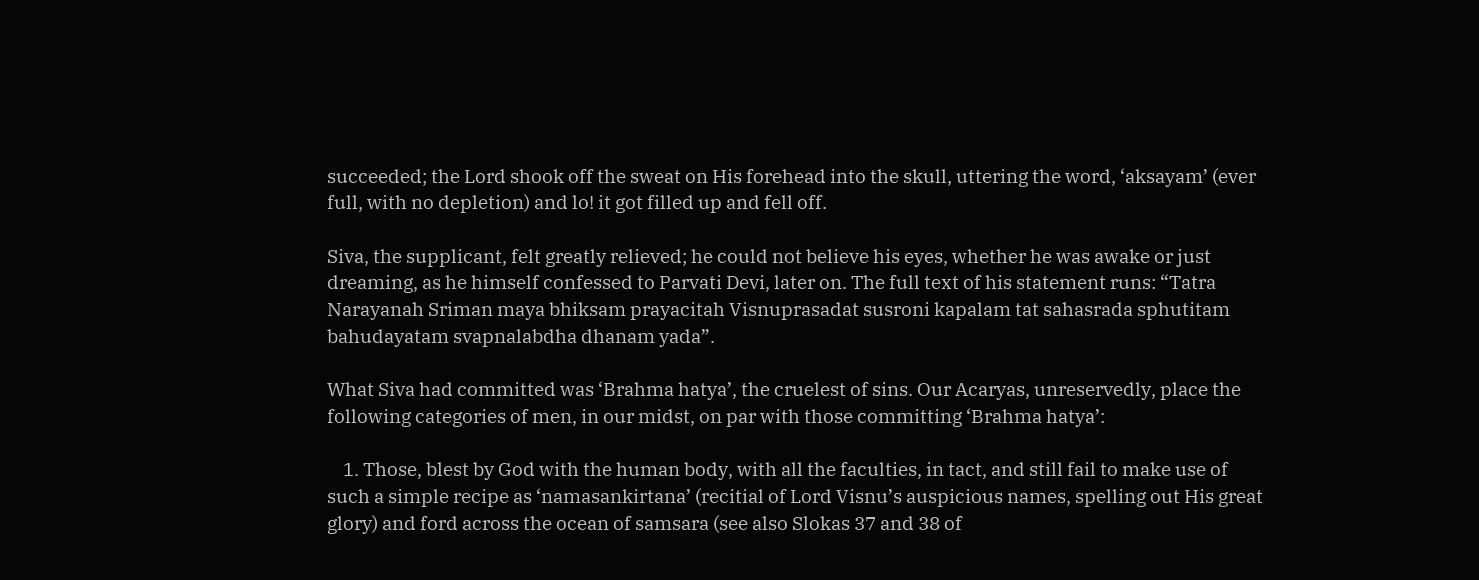succeeded; the Lord shook off the sweat on His forehead into the skull, uttering the word, ‘aksayam’ (ever full, with no depletion) and lo! it got filled up and fell off.

Siva, the supplicant, felt greatly relieved; he could not believe his eyes, whether he was awake or just dreaming, as he himself confessed to Parvati Devi, later on. The full text of his statement runs: “Tatra Narayanah Sriman maya bhiksam prayacitah Visnuprasadat susroni kapalam tat sahasrada sphutitam bahudayatam svapnalabdha dhanam yada”.

What Siva had committed was ‘Brahma hatya’, the cruelest of sins. Our Acaryas, unreservedly, place the following categories of men, in our midst, on par with those committing ‘Brahma hatya’:

    1. Those, blest by God with the human body, with all the faculties, in tact, and still fail to make use of such a simple recipe as ‘namasankirtana’ (recitial of Lord Visnu’s auspicious names, spelling out His great glory) and ford across the ocean of samsara (see also Slokas 37 and 38 of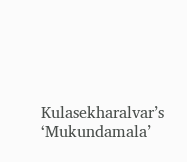Kulasekharalvar’s ‘Mukundamala’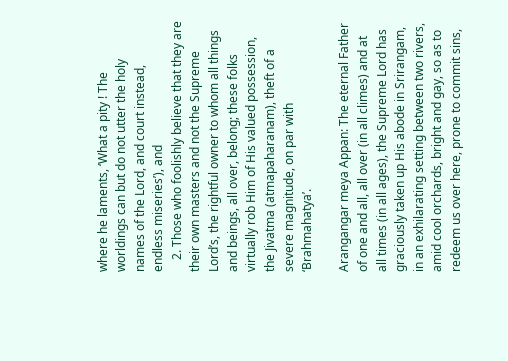where he laments, ‘What a pity ! The worldings can but do not utter the holy names of the Lord, and court instead, endless miseries’), and
    2. Those who foolishly believe that they are their own masters and not the Supreme Lord’s, the rightful owner to whom all things and beings, all over, belong; these folks virtually rob Him of His valued possession, the Jivatma (atmapaharanam), theft of a severe magnitude, on par with ‘Brahmahatya’.

Arangangar meya Appan: The eternal Father of one and all, all over (in all climes) and at all times (in all ages), the Supreme Lord has graciously taken up His abode in Srirangam, in an exhilarating setting between two rivers, amid cool orchards, bright and gay, so as to redeem us over here, prone to commit sins,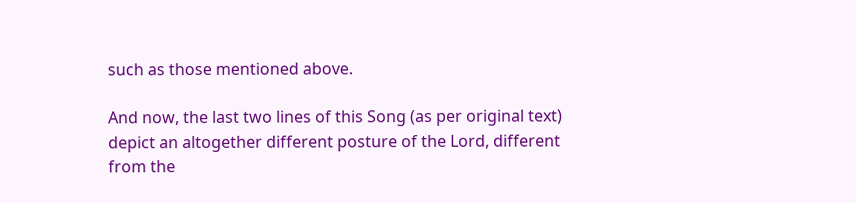such as those mentioned above.

And now, the last two lines of this Song (as per original text) depict an altogether different posture of the Lord, different from the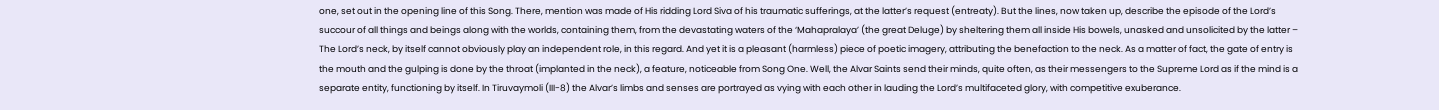one, set out in the opening line of this Song. There, mention was made of His ridding Lord Siva of his traumatic sufferings, at the latter’s request (entreaty). But the lines, now taken up, describe the episode of the Lord’s succour of all things and beings along with the worlds, containing them, from the devastating waters of the ‘Mahapralaya’ (the great Deluge) by sheltering them all inside His bowels, unasked and unsolicited by the latter – The Lord’s neck, by itself cannot obviously play an independent role, in this regard. And yet it is a pleasant (harmless) piece of poetic imagery, attributing the benefaction to the neck. As a matter of fact, the gate of entry is the mouth and the gulping is done by the throat (implanted in the neck), a feature, noticeable from Song One. Well, the Alvar Saints send their minds, quite often, as their messengers to the Supreme Lord as if the mind is a separate entity, functioning by itself. In Tiruvaymoli (III-8) the Alvar’s limbs and senses are portrayed as vying with each other in lauding the Lord’s multifaceted glory, with competitive exuberance.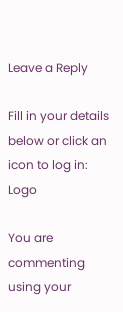Leave a Reply

Fill in your details below or click an icon to log in: Logo

You are commenting using your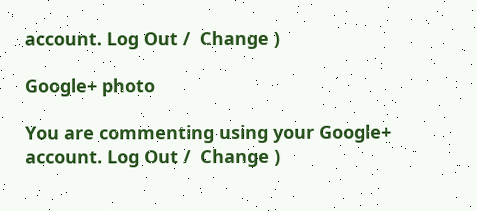account. Log Out /  Change )

Google+ photo

You are commenting using your Google+ account. Log Out /  Change )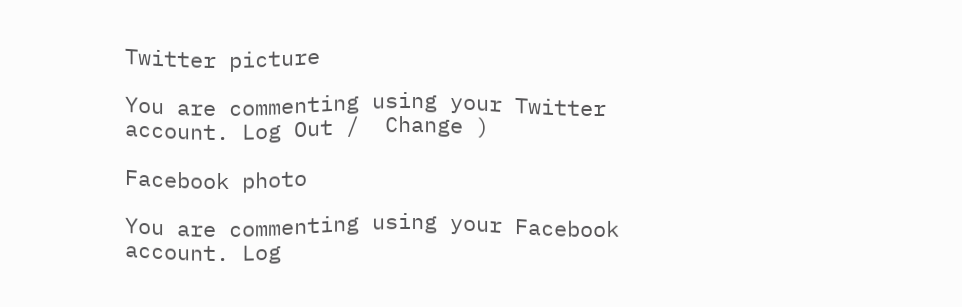Twitter picture

You are commenting using your Twitter account. Log Out /  Change )

Facebook photo

You are commenting using your Facebook account. Log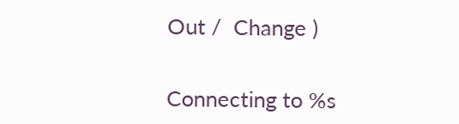Out /  Change )


Connecting to %s